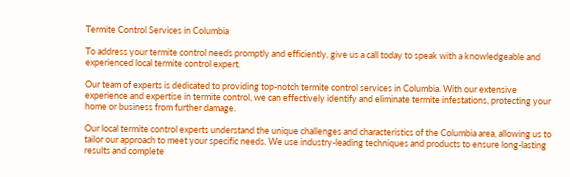Termite Control Services in Columbia

To address your termite control needs promptly and efficiently, give us a call today to speak with a knowledgeable and experienced local termite control expert.

Our team of experts is dedicated to providing top-notch termite control services in Columbia. With our extensive experience and expertise in termite control, we can effectively identify and eliminate termite infestations, protecting your home or business from further damage.

Our local termite control experts understand the unique challenges and characteristics of the Columbia area, allowing us to tailor our approach to meet your specific needs. We use industry-leading techniques and products to ensure long-lasting results and complete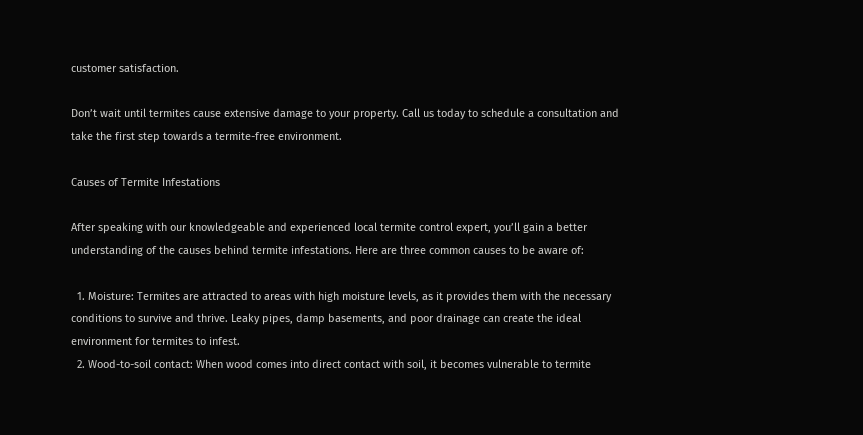customer satisfaction.

Don’t wait until termites cause extensive damage to your property. Call us today to schedule a consultation and take the first step towards a termite-free environment.

Causes of Termite Infestations

After speaking with our knowledgeable and experienced local termite control expert, you’ll gain a better understanding of the causes behind termite infestations. Here are three common causes to be aware of:

  1. Moisture: Termites are attracted to areas with high moisture levels, as it provides them with the necessary conditions to survive and thrive. Leaky pipes, damp basements, and poor drainage can create the ideal environment for termites to infest.
  2. Wood-to-soil contact: When wood comes into direct contact with soil, it becomes vulnerable to termite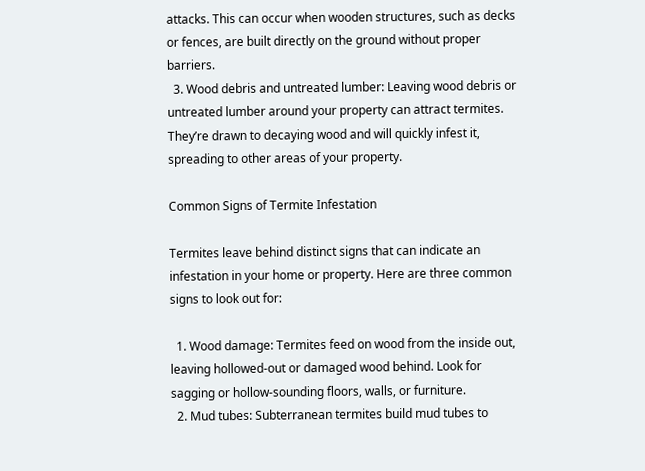attacks. This can occur when wooden structures, such as decks or fences, are built directly on the ground without proper barriers.
  3. Wood debris and untreated lumber: Leaving wood debris or untreated lumber around your property can attract termites. They’re drawn to decaying wood and will quickly infest it, spreading to other areas of your property.

Common Signs of Termite Infestation

Termites leave behind distinct signs that can indicate an infestation in your home or property. Here are three common signs to look out for:

  1. Wood damage: Termites feed on wood from the inside out, leaving hollowed-out or damaged wood behind. Look for sagging or hollow-sounding floors, walls, or furniture.
  2. Mud tubes: Subterranean termites build mud tubes to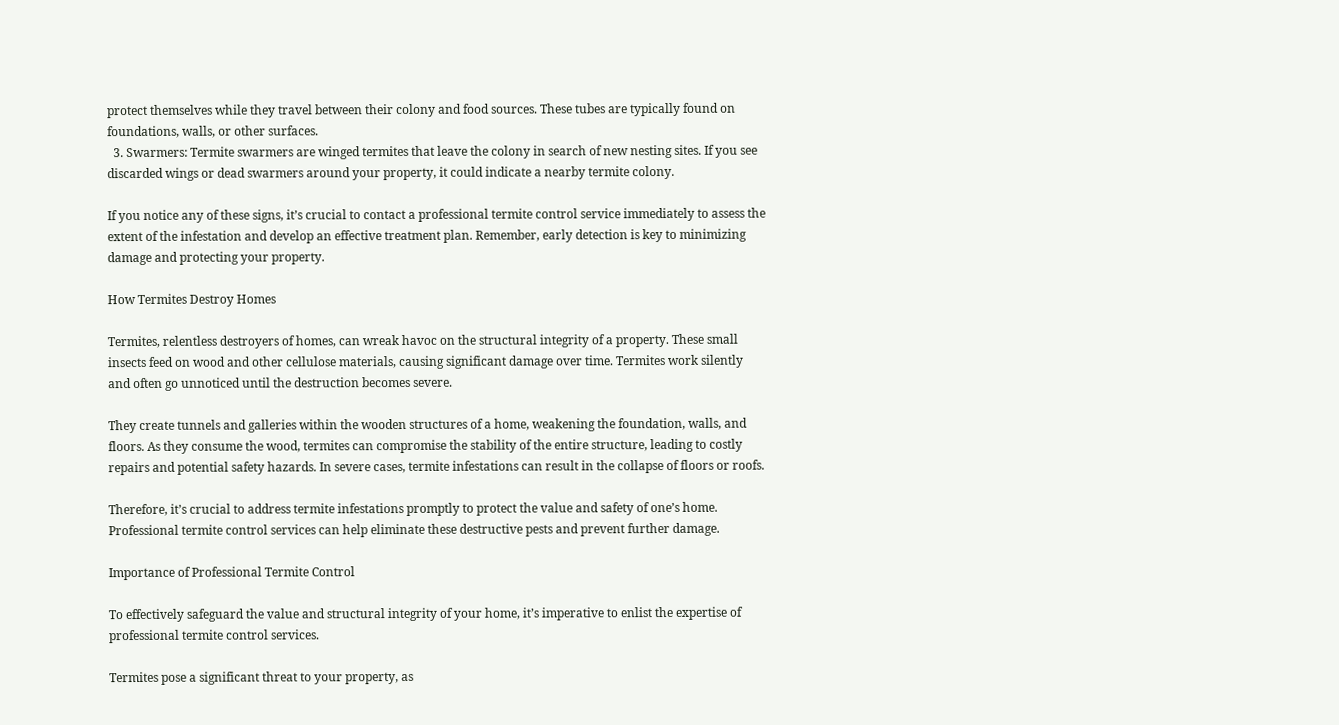protect themselves while they travel between their colony and food sources. These tubes are typically found on foundations, walls, or other surfaces.
  3. Swarmers: Termite swarmers are winged termites that leave the colony in search of new nesting sites. If you see discarded wings or dead swarmers around your property, it could indicate a nearby termite colony.

If you notice any of these signs, it’s crucial to contact a professional termite control service immediately to assess the extent of the infestation and develop an effective treatment plan. Remember, early detection is key to minimizing damage and protecting your property.

How Termites Destroy Homes

Termites, relentless destroyers of homes, can wreak havoc on the structural integrity of a property. These small insects feed on wood and other cellulose materials, causing significant damage over time. Termites work silently and often go unnoticed until the destruction becomes severe.

They create tunnels and galleries within the wooden structures of a home, weakening the foundation, walls, and floors. As they consume the wood, termites can compromise the stability of the entire structure, leading to costly repairs and potential safety hazards. In severe cases, termite infestations can result in the collapse of floors or roofs.

Therefore, it’s crucial to address termite infestations promptly to protect the value and safety of one’s home. Professional termite control services can help eliminate these destructive pests and prevent further damage.

Importance of Professional Termite Control

To effectively safeguard the value and structural integrity of your home, it’s imperative to enlist the expertise of professional termite control services.

Termites pose a significant threat to your property, as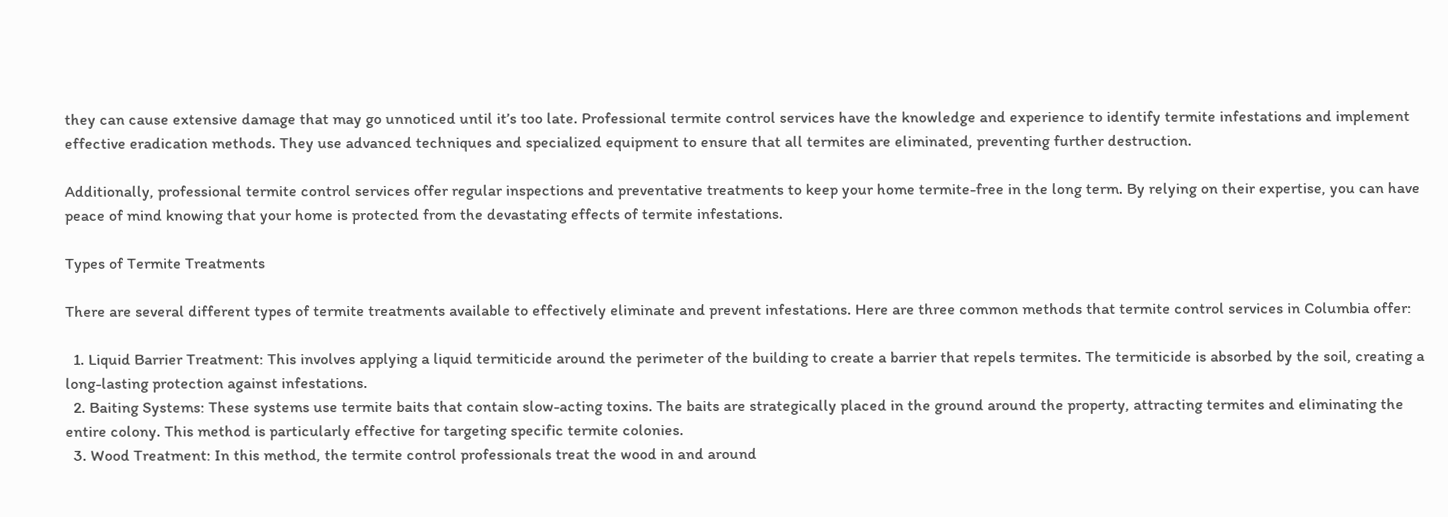they can cause extensive damage that may go unnoticed until it’s too late. Professional termite control services have the knowledge and experience to identify termite infestations and implement effective eradication methods. They use advanced techniques and specialized equipment to ensure that all termites are eliminated, preventing further destruction.

Additionally, professional termite control services offer regular inspections and preventative treatments to keep your home termite-free in the long term. By relying on their expertise, you can have peace of mind knowing that your home is protected from the devastating effects of termite infestations.

Types of Termite Treatments

There are several different types of termite treatments available to effectively eliminate and prevent infestations. Here are three common methods that termite control services in Columbia offer:

  1. Liquid Barrier Treatment: This involves applying a liquid termiticide around the perimeter of the building to create a barrier that repels termites. The termiticide is absorbed by the soil, creating a long-lasting protection against infestations.
  2. Baiting Systems: These systems use termite baits that contain slow-acting toxins. The baits are strategically placed in the ground around the property, attracting termites and eliminating the entire colony. This method is particularly effective for targeting specific termite colonies.
  3. Wood Treatment: In this method, the termite control professionals treat the wood in and around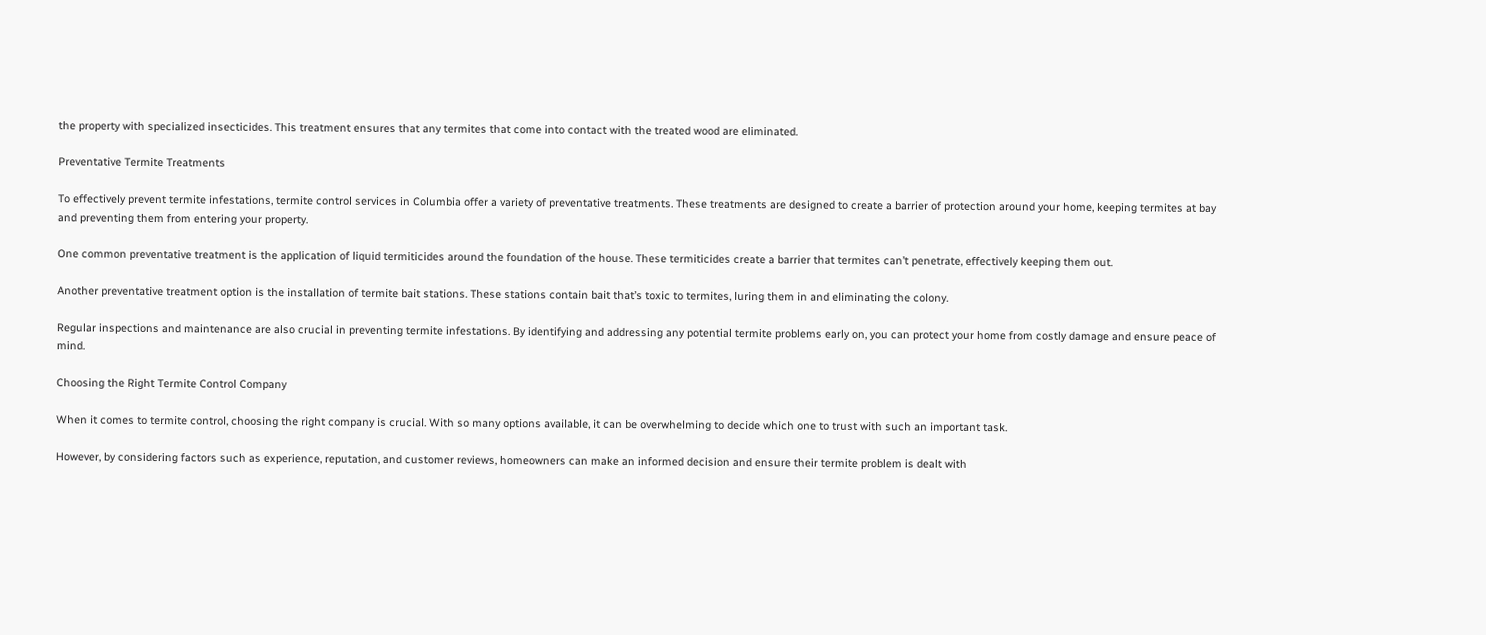the property with specialized insecticides. This treatment ensures that any termites that come into contact with the treated wood are eliminated.

Preventative Termite Treatments

To effectively prevent termite infestations, termite control services in Columbia offer a variety of preventative treatments. These treatments are designed to create a barrier of protection around your home, keeping termites at bay and preventing them from entering your property.

One common preventative treatment is the application of liquid termiticides around the foundation of the house. These termiticides create a barrier that termites can’t penetrate, effectively keeping them out.

Another preventative treatment option is the installation of termite bait stations. These stations contain bait that’s toxic to termites, luring them in and eliminating the colony.

Regular inspections and maintenance are also crucial in preventing termite infestations. By identifying and addressing any potential termite problems early on, you can protect your home from costly damage and ensure peace of mind.

Choosing the Right Termite Control Company

When it comes to termite control, choosing the right company is crucial. With so many options available, it can be overwhelming to decide which one to trust with such an important task.

However, by considering factors such as experience, reputation, and customer reviews, homeowners can make an informed decision and ensure their termite problem is dealt with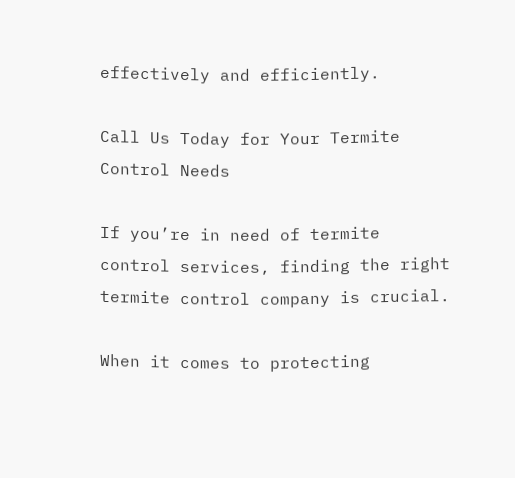effectively and efficiently.

Call Us Today for Your Termite Control Needs

If you’re in need of termite control services, finding the right termite control company is crucial.

When it comes to protecting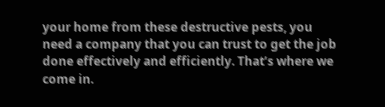your home from these destructive pests, you need a company that you can trust to get the job done effectively and efficiently. That’s where we come in.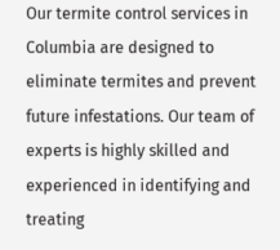Our termite control services in Columbia are designed to eliminate termites and prevent future infestations. Our team of experts is highly skilled and experienced in identifying and treating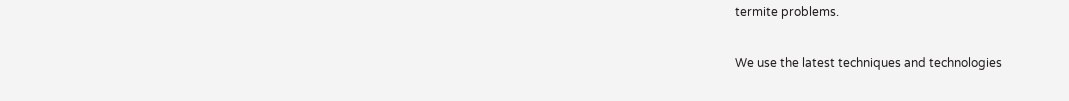termite problems.

We use the latest techniques and technologies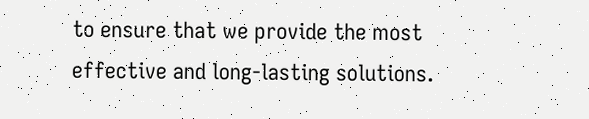to ensure that we provide the most effective and long-lasting solutions.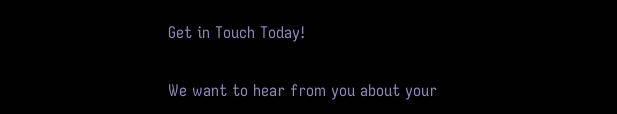Get in Touch Today!

We want to hear from you about your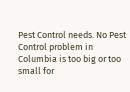Pest Control needs. No Pest Control problem in Columbia is too big or too small for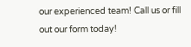our experienced team! Call us or fill out our form today!